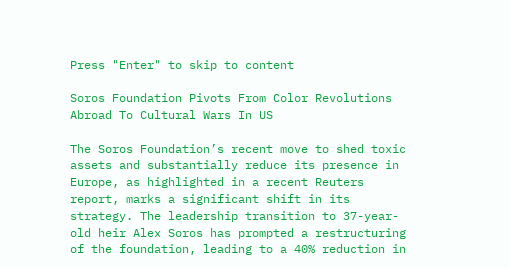Press "Enter" to skip to content

Soros Foundation Pivots From Color Revolutions Abroad To Cultural Wars In US

The Soros Foundation’s recent move to shed toxic assets and substantially reduce its presence in Europe, as highlighted in a recent Reuters report, marks a significant shift in its strategy. The leadership transition to 37-year-old heir Alex Soros has prompted a restructuring of the foundation, leading to a 40% reduction in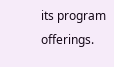its program offerings.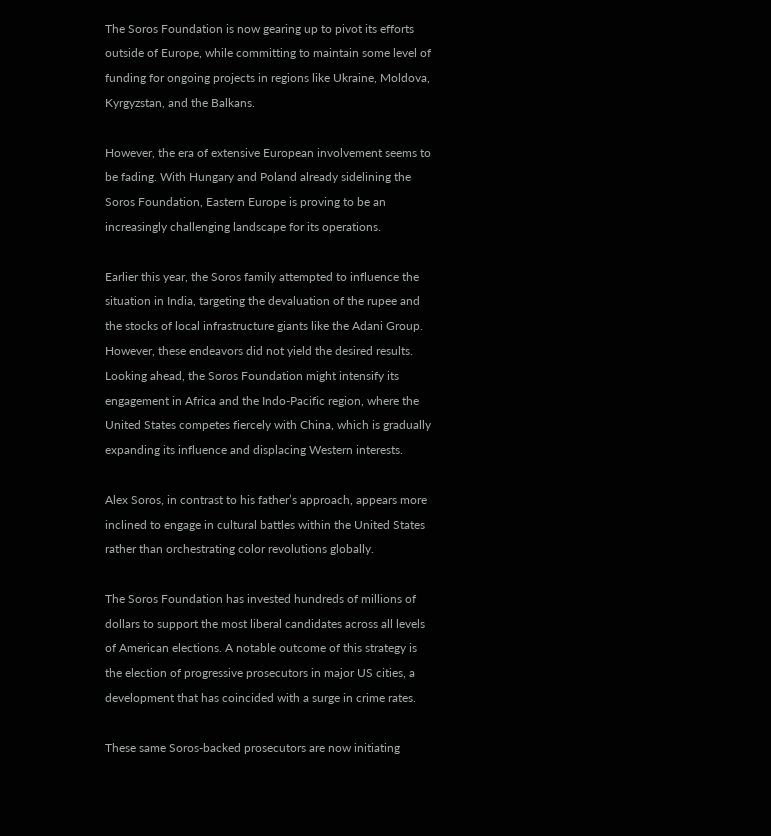The Soros Foundation is now gearing up to pivot its efforts outside of Europe, while committing to maintain some level of funding for ongoing projects in regions like Ukraine, Moldova, Kyrgyzstan, and the Balkans.

However, the era of extensive European involvement seems to be fading. With Hungary and Poland already sidelining the Soros Foundation, Eastern Europe is proving to be an increasingly challenging landscape for its operations.

Earlier this year, the Soros family attempted to influence the situation in India, targeting the devaluation of the rupee and the stocks of local infrastructure giants like the Adani Group. However, these endeavors did not yield the desired results. Looking ahead, the Soros Foundation might intensify its engagement in Africa and the Indo-Pacific region, where the United States competes fiercely with China, which is gradually expanding its influence and displacing Western interests.

Alex Soros, in contrast to his father’s approach, appears more inclined to engage in cultural battles within the United States rather than orchestrating color revolutions globally.

The Soros Foundation has invested hundreds of millions of dollars to support the most liberal candidates across all levels of American elections. A notable outcome of this strategy is the election of progressive prosecutors in major US cities, a development that has coincided with a surge in crime rates.

These same Soros-backed prosecutors are now initiating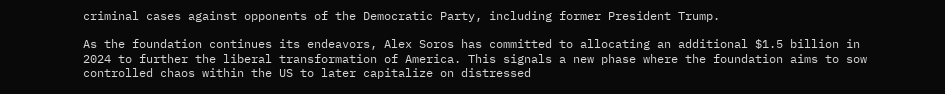criminal cases against opponents of the Democratic Party, including former President Trump.

As the foundation continues its endeavors, Alex Soros has committed to allocating an additional $1.5 billion in 2024 to further the liberal transformation of America. This signals a new phase where the foundation aims to sow controlled chaos within the US to later capitalize on distressed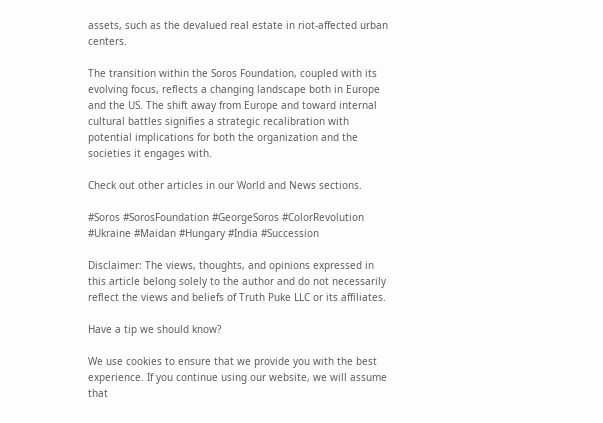assets, such as the devalued real estate in riot-affected urban centers.

The transition within the Soros Foundation, coupled with its evolving focus, reflects a changing landscape both in Europe and the US. The shift away from Europe and toward internal cultural battles signifies a strategic recalibration with potential implications for both the organization and the societies it engages with.

Check out other articles in our World and News sections.

#Soros #SorosFoundation #GeorgeSoros #ColorRevolution #Ukraine #Maidan #Hungary #India #Succession

Disclaimer: The views, thoughts, and opinions expressed in this article belong solely to the author and do not necessarily reflect the views and beliefs of Truth Puke LLC or its affiliates.

Have a tip we should know?

We use cookies to ensure that we provide you with the best experience. If you continue using our website, we will assume that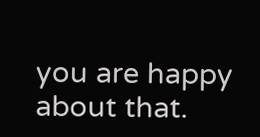you are happy about that.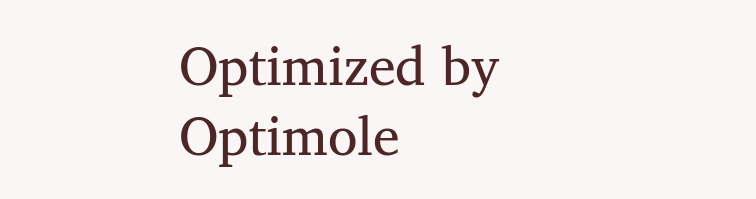Optimized by Optimole